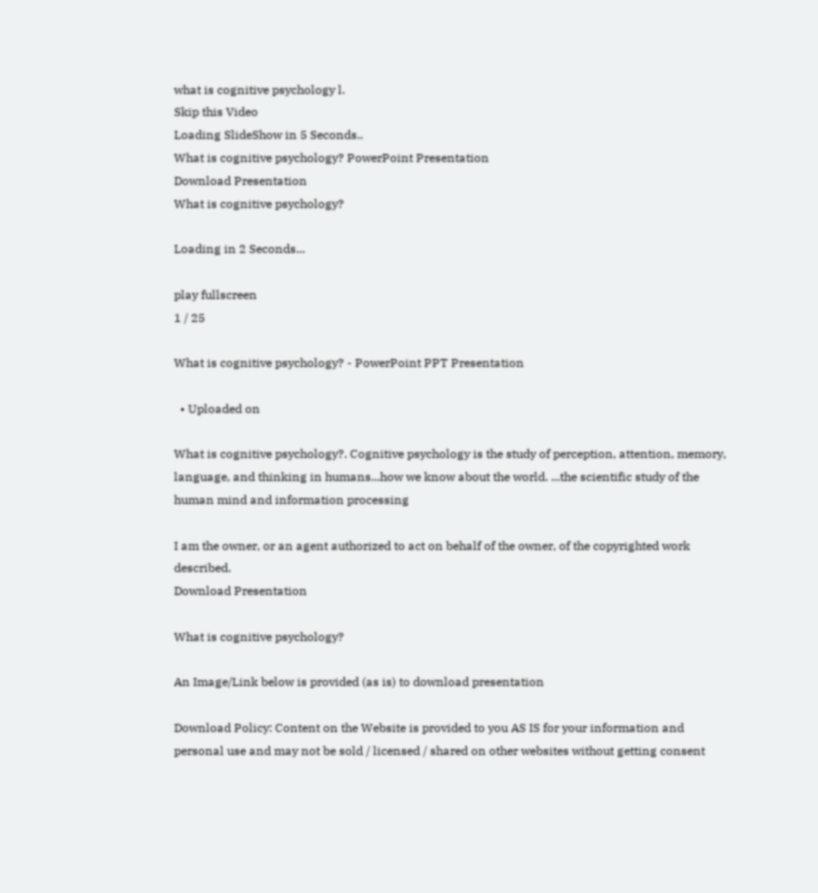what is cognitive psychology l.
Skip this Video
Loading SlideShow in 5 Seconds..
What is cognitive psychology? PowerPoint Presentation
Download Presentation
What is cognitive psychology?

Loading in 2 Seconds...

play fullscreen
1 / 25

What is cognitive psychology? - PowerPoint PPT Presentation

  • Uploaded on

What is cognitive psychology?. Cognitive psychology is the study of perception, attention, memory, language, and thinking in humans...how we know about the world. ...the scientific study of the human mind and information processing

I am the owner, or an agent authorized to act on behalf of the owner, of the copyrighted work described.
Download Presentation

What is cognitive psychology?

An Image/Link below is provided (as is) to download presentation

Download Policy: Content on the Website is provided to you AS IS for your information and personal use and may not be sold / licensed / shared on other websites without getting consent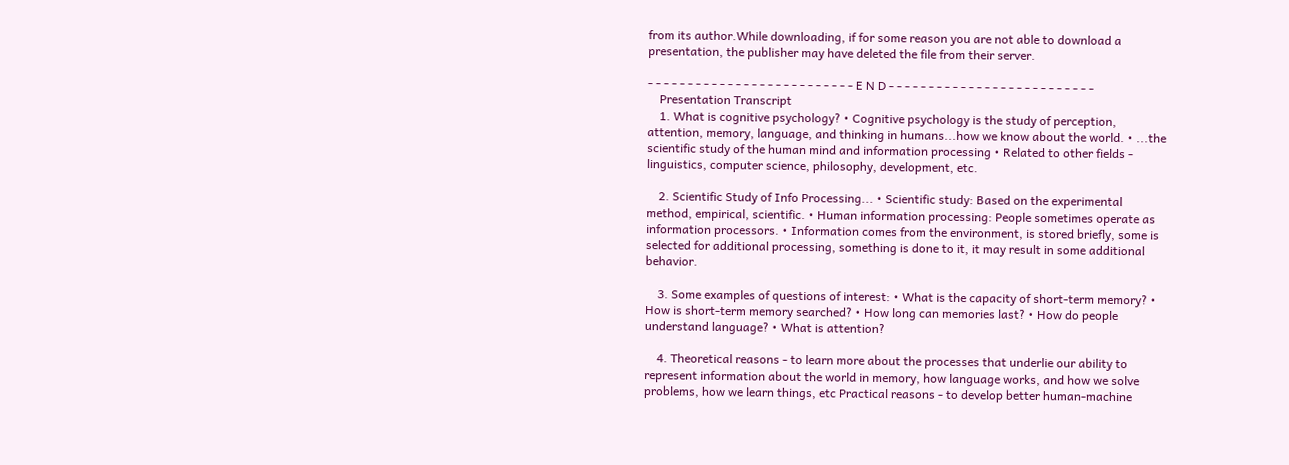from its author.While downloading, if for some reason you are not able to download a presentation, the publisher may have deleted the file from their server.

- - - - - - - - - - - - - - - - - - - - - - - - - - E N D - - - - - - - - - - - - - - - - - - - - - - - - - -
    Presentation Transcript
    1. What is cognitive psychology? • Cognitive psychology is the study of perception, attention, memory, language, and thinking in humans...how we know about the world. • ...the scientific study of the human mind and information processing • Related to other fields - linguistics, computer science, philosophy, development, etc.

    2. Scientific Study of Info Processing... • Scientific study: Based on the experimental method, empirical, scientific. • Human information processing: People sometimes operate as information processors. • Information comes from the environment, is stored briefly, some is selected for additional processing, something is done to it, it may result in some additional behavior.

    3. Some examples of questions of interest: • What is the capacity of short-term memory? • How is short-term memory searched? • How long can memories last? • How do people understand language? • What is attention?

    4. Theoretical reasons - to learn more about the processes that underlie our ability to represent information about the world in memory, how language works, and how we solve problems, how we learn things, etc Practical reasons - to develop better human-machine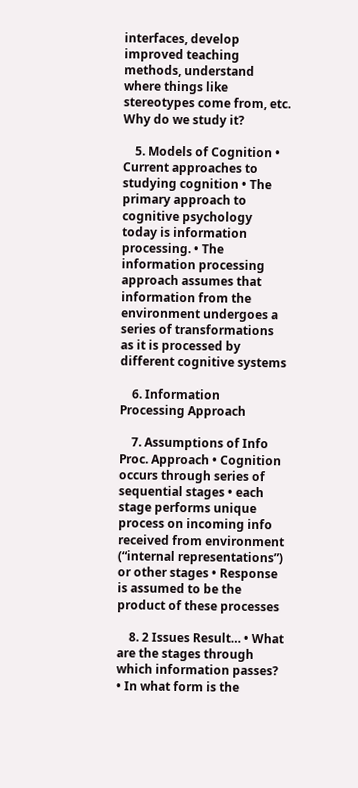interfaces, develop improved teaching methods, understand where things like stereotypes come from, etc. Why do we study it?

    5. Models of Cognition • Current approaches to studying cognition • The primary approach to cognitive psychology today is information processing. • The information processing approach assumes that information from the environment undergoes a series of transformations as it is processed by different cognitive systems

    6. Information Processing Approach

    7. Assumptions of Info Proc. Approach • Cognition occurs through series of sequential stages • each stage performs unique process on incoming info received from environment (“internal representations”) or other stages • Response is assumed to be the product of these processes

    8. 2 Issues Result… • What are the stages through which information passes? • In what form is the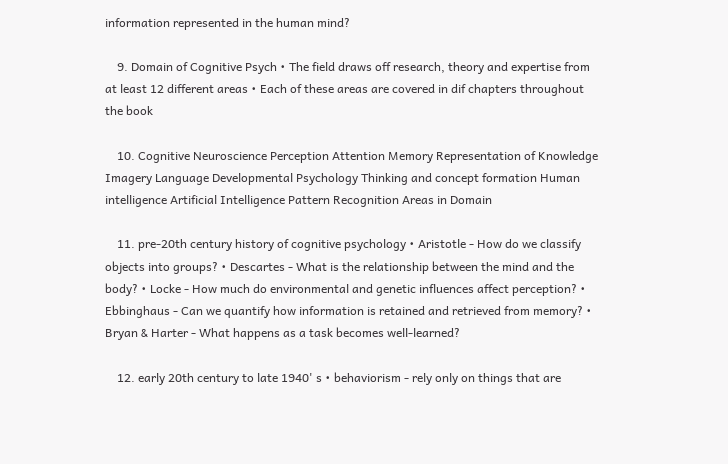information represented in the human mind?

    9. Domain of Cognitive Psych • The field draws off research, theory and expertise from at least 12 different areas • Each of these areas are covered in dif chapters throughout the book

    10. Cognitive Neuroscience Perception Attention Memory Representation of Knowledge Imagery Language Developmental Psychology Thinking and concept formation Human intelligence Artificial Intelligence Pattern Recognition Areas in Domain

    11. pre-20th century history of cognitive psychology • Aristotle - How do we classify objects into groups? • Descartes - What is the relationship between the mind and the body? • Locke - How much do environmental and genetic influences affect perception? • Ebbinghaus - Can we quantify how information is retained and retrieved from memory? • Bryan & Harter - What happens as a task becomes well-learned?

    12. early 20th century to late 1940' s • behaviorism - rely only on things that are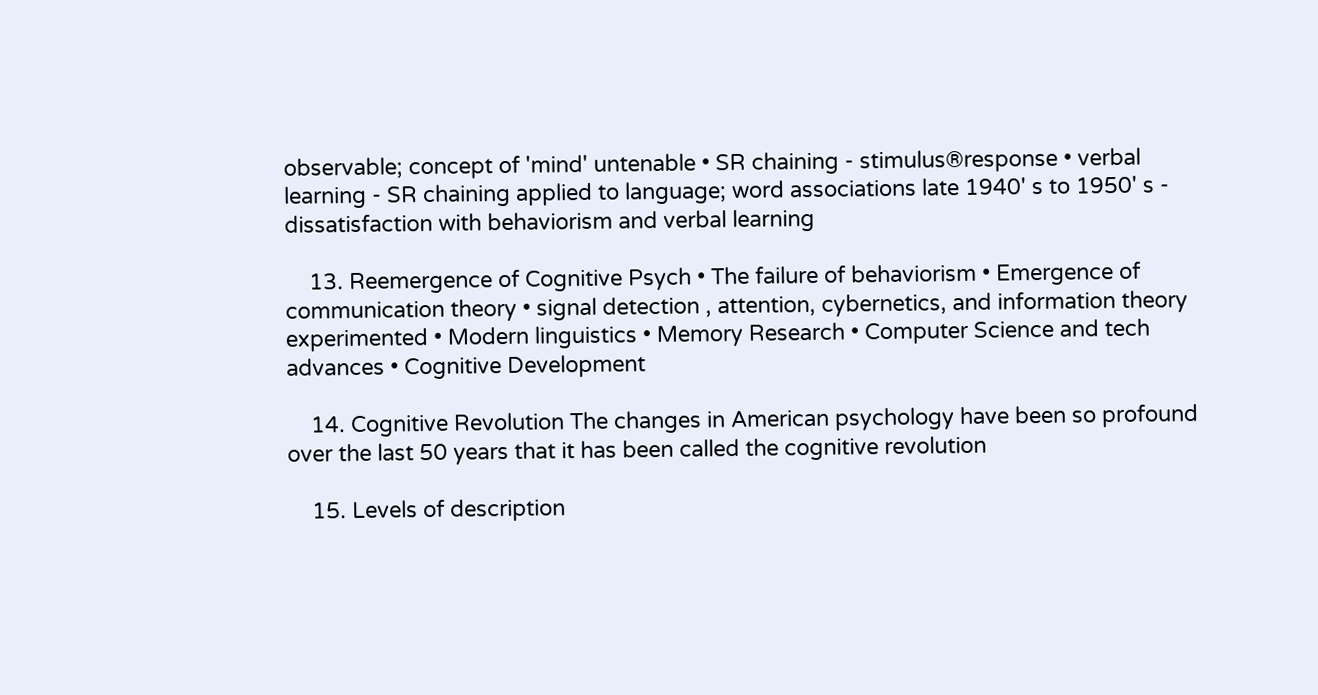observable; concept of 'mind' untenable • SR chaining - stimulus®response • verbal learning - SR chaining applied to language; word associations late 1940' s to 1950' s - dissatisfaction with behaviorism and verbal learning

    13. Reemergence of Cognitive Psych • The failure of behaviorism • Emergence of communication theory • signal detection , attention, cybernetics, and information theory experimented • Modern linguistics • Memory Research • Computer Science and tech advances • Cognitive Development

    14. Cognitive Revolution The changes in American psychology have been so profound over the last 50 years that it has been called the cognitive revolution

    15. Levels of description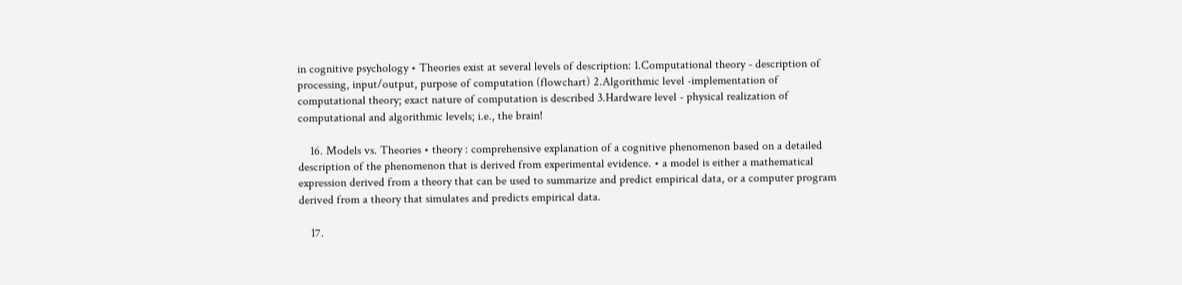in cognitive psychology • Theories exist at several levels of description: 1.Computational theory - description of processing, input/output, purpose of computation (flowchart) 2.Algorithmic level -implementation of computational theory; exact nature of computation is described 3.Hardware level - physical realization of computational and algorithmic levels; i.e., the brain!

    16. Models vs. Theories • theory : comprehensive explanation of a cognitive phenomenon based on a detailed description of the phenomenon that is derived from experimental evidence. • a model is either a mathematical expression derived from a theory that can be used to summarize and predict empirical data, or a computer program derived from a theory that simulates and predicts empirical data.

    17.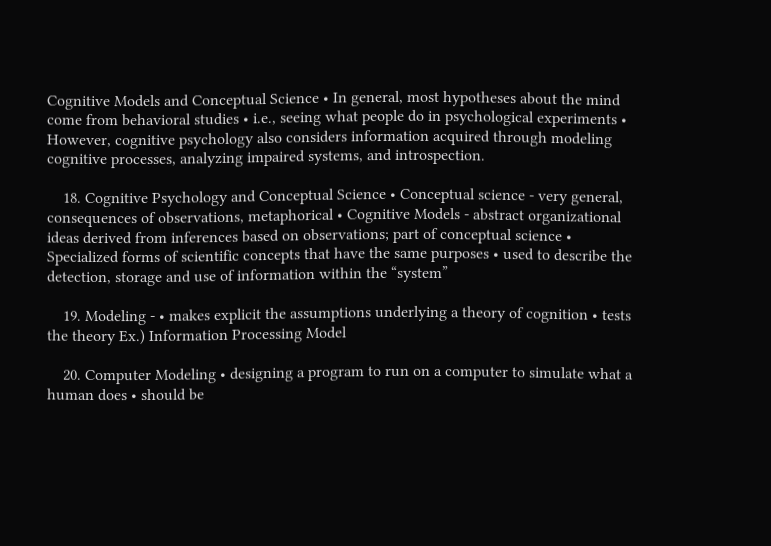Cognitive Models and Conceptual Science • In general, most hypotheses about the mind come from behavioral studies • i.e., seeing what people do in psychological experiments • However, cognitive psychology also considers information acquired through modeling cognitive processes, analyzing impaired systems, and introspection.

    18. Cognitive Psychology and Conceptual Science • Conceptual science - very general, consequences of observations, metaphorical • Cognitive Models - abstract organizational ideas derived from inferences based on observations; part of conceptual science • Specialized forms of scientific concepts that have the same purposes • used to describe the detection, storage and use of information within the “system”

    19. Modeling - • makes explicit the assumptions underlying a theory of cognition • tests the theory Ex.) Information Processing Model

    20. Computer Modeling • designing a program to run on a computer to simulate what a human does • should be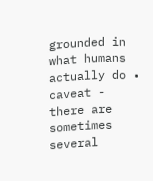grounded in what humans actually do • caveat - there are sometimes several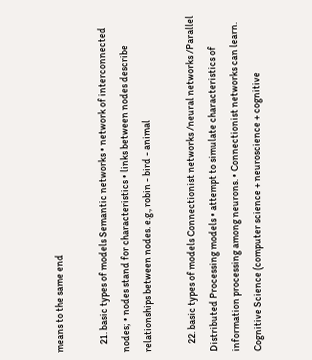means to the same end

    21. basic types of models Semantic networks • network of interconnected nodes; • nodes stand for characteristics • links between nodes describe relationships between nodes. e.g., robin - bird - animal

    22. basic types of models Connectionist networks /neural networks /Parallel Distributed Processing models • attempt to simulate characteristics of information processing among neurons. • Connectionist networks can learn. Cognitive Science (computer science + neuroscience + cognitive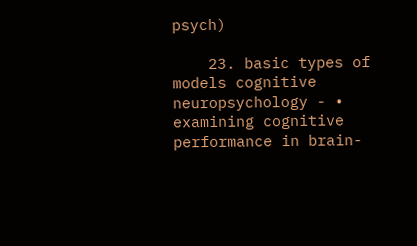psych)

    23. basic types of models cognitive neuropsychology - • examining cognitive performance in brain-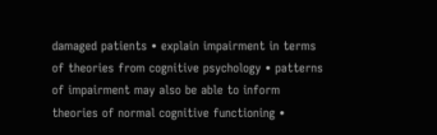damaged patients • explain impairment in terms of theories from cognitive psychology • patterns of impairment may also be able to inform theories of normal cognitive functioning •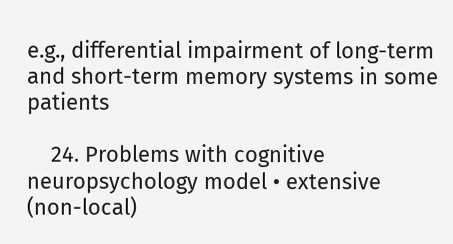e.g., differential impairment of long-term and short-term memory systems in some patients

    24. Problems with cognitive neuropsychology model • extensive (non-local)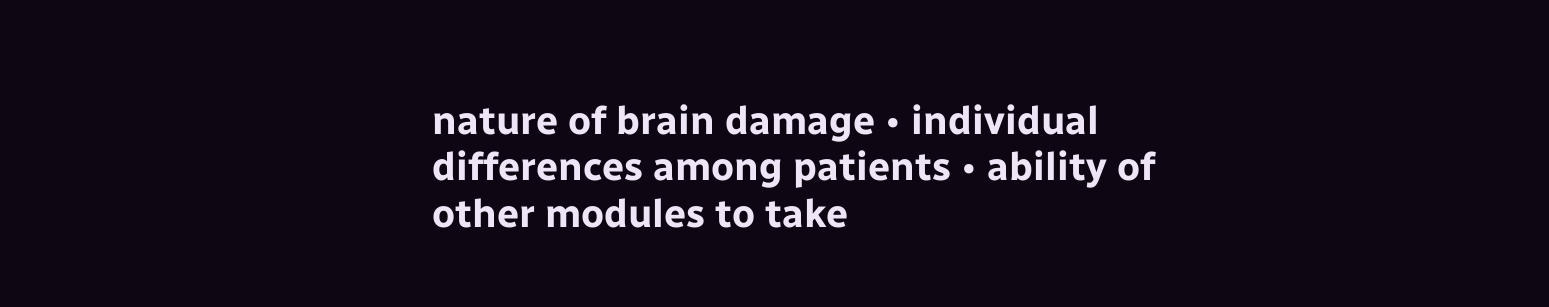nature of brain damage • individual differences among patients • ability of other modules to take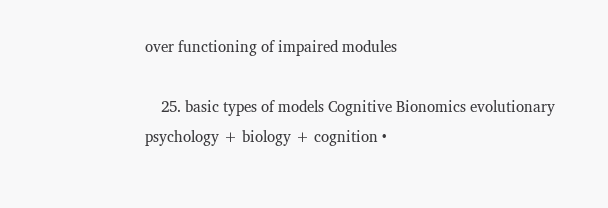over functioning of impaired modules

    25. basic types of models Cognitive Bionomics evolutionary psychology + biology + cognition •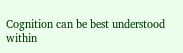Cognition can be best understood within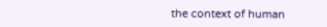the context of human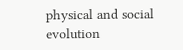physical and social evolution